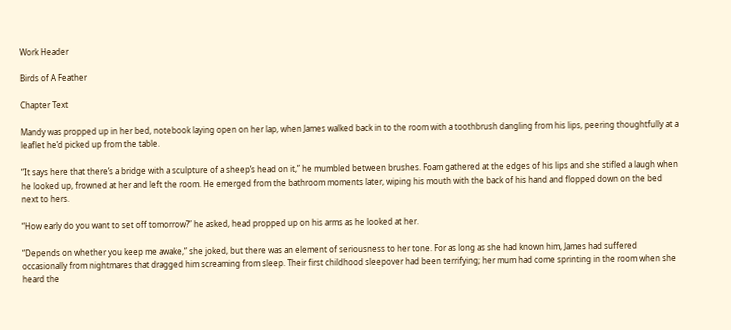Work Header

Birds of A Feather

Chapter Text

Mandy was propped up in her bed, notebook laying open on her lap, when James walked back in to the room with a toothbrush dangling from his lips, peering thoughtfully at a leaflet he’d picked up from the table.

“It says here that there’s a bridge with a sculpture of a sheep’s head on it,” he mumbled between brushes. Foam gathered at the edges of his lips and she stifled a laugh when he looked up, frowned at her and left the room. He emerged from the bathroom moments later, wiping his mouth with the back of his hand and flopped down on the bed next to hers.

“How early do you want to set off tomorrow?” he asked, head propped up on his arms as he looked at her.

“Depends on whether you keep me awake,” she joked, but there was an element of seriousness to her tone. For as long as she had known him, James had suffered occasionally from nightmares that dragged him screaming from sleep. Their first childhood sleepover had been terrifying; her mum had come sprinting in the room when she heard the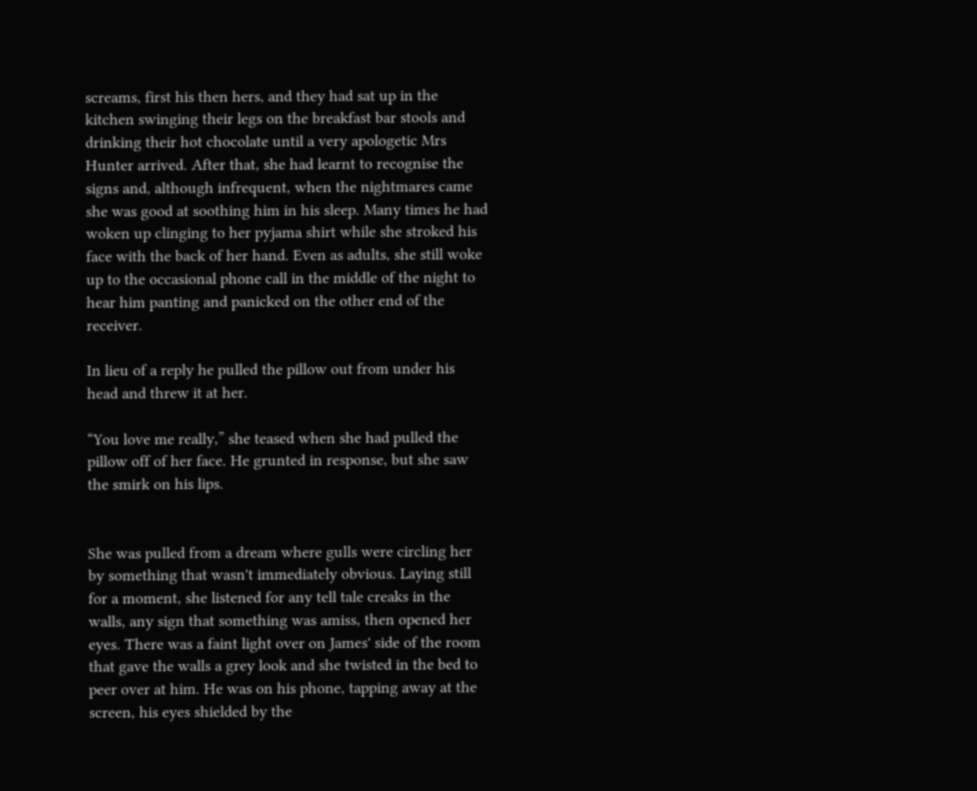screams, first his then hers, and they had sat up in the kitchen swinging their legs on the breakfast bar stools and drinking their hot chocolate until a very apologetic Mrs Hunter arrived. After that, she had learnt to recognise the signs and, although infrequent, when the nightmares came she was good at soothing him in his sleep. Many times he had woken up clinging to her pyjama shirt while she stroked his face with the back of her hand. Even as adults, she still woke up to the occasional phone call in the middle of the night to hear him panting and panicked on the other end of the receiver.

In lieu of a reply he pulled the pillow out from under his head and threw it at her.

“You love me really,” she teased when she had pulled the pillow off of her face. He grunted in response, but she saw the smirk on his lips.


She was pulled from a dream where gulls were circling her by something that wasn't immediately obvious. Laying still for a moment, she listened for any tell tale creaks in the walls, any sign that something was amiss, then opened her eyes. There was a faint light over on James' side of the room that gave the walls a grey look and she twisted in the bed to peer over at him. He was on his phone, tapping away at the screen, his eyes shielded by the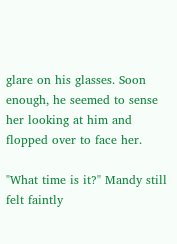glare on his glasses. Soon enough, he seemed to sense her looking at him and flopped over to face her.

"What time is it?" Mandy still felt faintly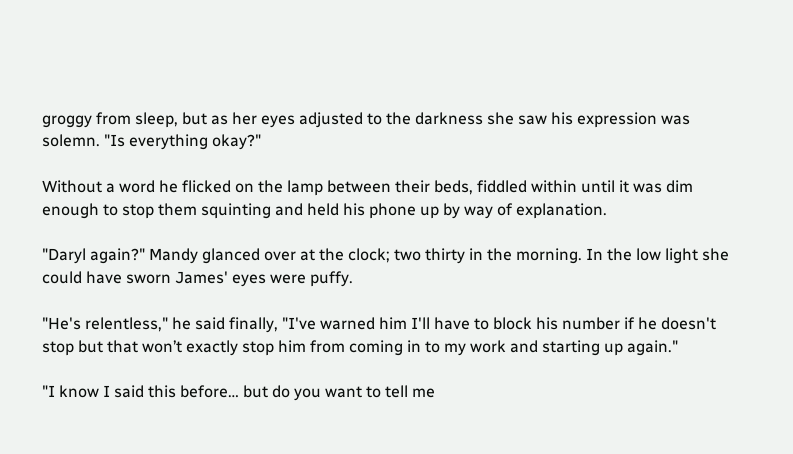groggy from sleep, but as her eyes adjusted to the darkness she saw his expression was solemn. "Is everything okay?"

Without a word he flicked on the lamp between their beds, fiddled within until it was dim enough to stop them squinting and held his phone up by way of explanation.

"Daryl again?" Mandy glanced over at the clock; two thirty in the morning. In the low light she could have sworn James' eyes were puffy.

"He's relentless," he said finally, "I've warned him I'll have to block his number if he doesn't stop but that won’t exactly stop him from coming in to my work and starting up again."

"I know I said this before… but do you want to tell me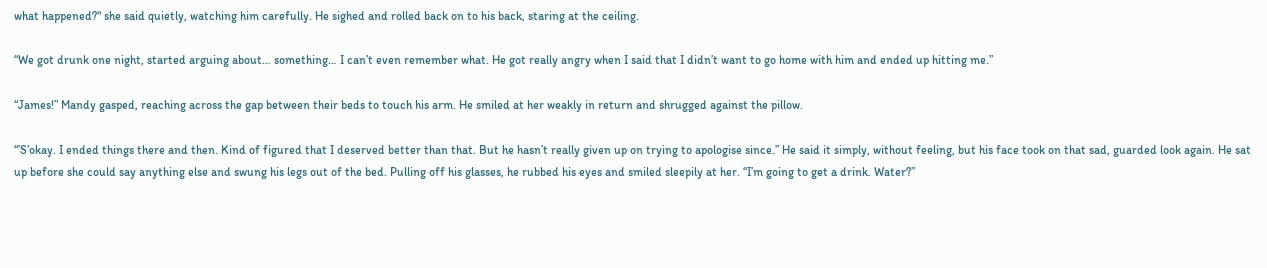what happened?" she said quietly, watching him carefully. He sighed and rolled back on to his back, staring at the ceiling.

“We got drunk one night, started arguing about… something… I can’t even remember what. He got really angry when I said that I didn’t want to go home with him and ended up hitting me.”

“James!” Mandy gasped, reaching across the gap between their beds to touch his arm. He smiled at her weakly in return and shrugged against the pillow.

“’S’okay. I ended things there and then. Kind of figured that I deserved better than that. But he hasn’t really given up on trying to apologise since.” He said it simply, without feeling, but his face took on that sad, guarded look again. He sat up before she could say anything else and swung his legs out of the bed. Pulling off his glasses, he rubbed his eyes and smiled sleepily at her. “I’m going to get a drink. Water?”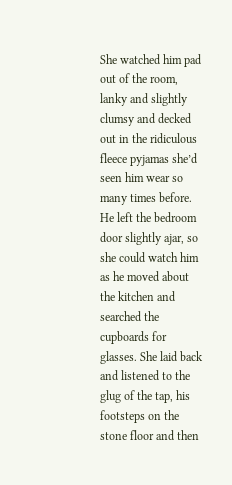She watched him pad out of the room, lanky and slightly clumsy and decked out in the ridiculous fleece pyjamas she’d seen him wear so many times before. He left the bedroom door slightly ajar, so she could watch him as he moved about the kitchen and searched the cupboards for glasses. She laid back and listened to the glug of the tap, his footsteps on the stone floor and then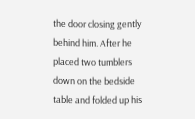the door closing gently behind him. After he placed two tumblers down on the bedside table and folded up his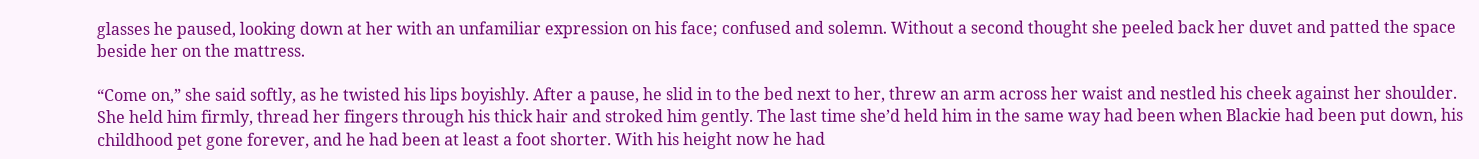glasses he paused, looking down at her with an unfamiliar expression on his face; confused and solemn. Without a second thought she peeled back her duvet and patted the space beside her on the mattress.

“Come on,” she said softly, as he twisted his lips boyishly. After a pause, he slid in to the bed next to her, threw an arm across her waist and nestled his cheek against her shoulder. She held him firmly, thread her fingers through his thick hair and stroked him gently. The last time she’d held him in the same way had been when Blackie had been put down, his childhood pet gone forever, and he had been at least a foot shorter. With his height now he had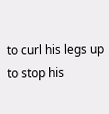to curl his legs up to stop his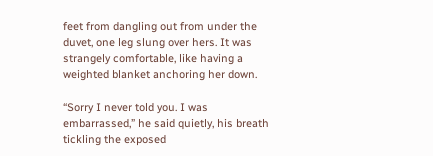feet from dangling out from under the duvet, one leg slung over hers. It was strangely comfortable, like having a weighted blanket anchoring her down.

“Sorry I never told you. I was embarrassed,” he said quietly, his breath tickling the exposed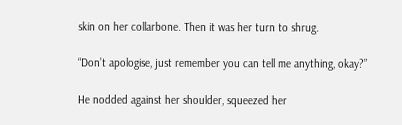skin on her collarbone. Then it was her turn to shrug.

“Don’t apologise, just remember you can tell me anything, okay?”

He nodded against her shoulder, squeezed her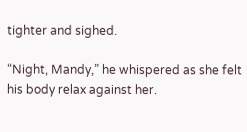tighter and sighed.

“Night, Mandy,” he whispered as she felt his body relax against her.